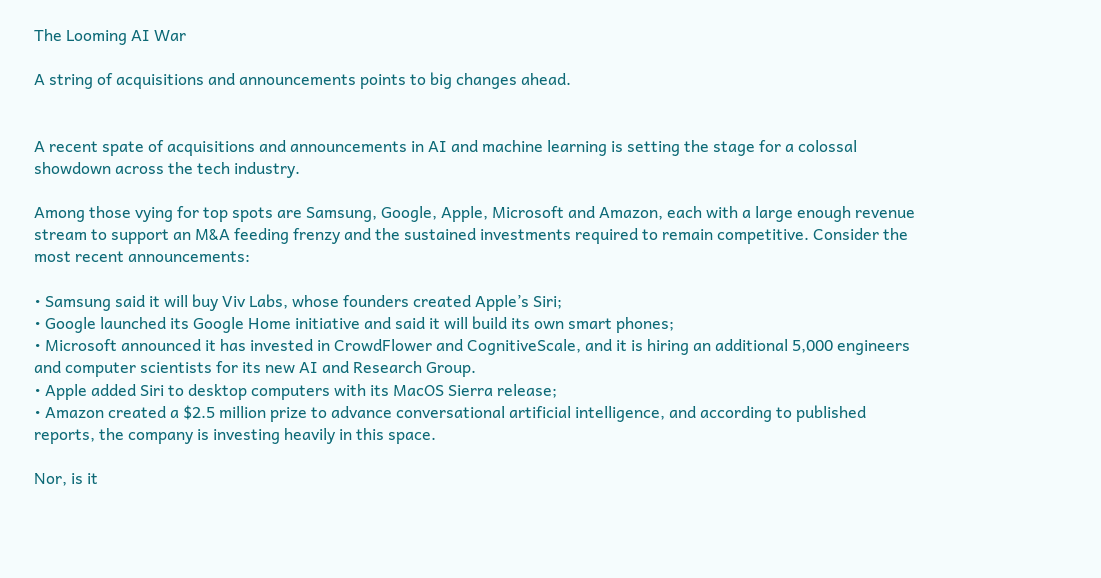The Looming AI War

A string of acquisitions and announcements points to big changes ahead.


A recent spate of acquisitions and announcements in AI and machine learning is setting the stage for a colossal showdown across the tech industry.

Among those vying for top spots are Samsung, Google, Apple, Microsoft and Amazon, each with a large enough revenue stream to support an M&A feeding frenzy and the sustained investments required to remain competitive. Consider the most recent announcements:

• Samsung said it will buy Viv Labs, whose founders created Apple’s Siri;
• Google launched its Google Home initiative and said it will build its own smart phones;
• Microsoft announced it has invested in CrowdFlower and CognitiveScale, and it is hiring an additional 5,000 engineers and computer scientists for its new AI and Research Group.
• Apple added Siri to desktop computers with its MacOS Sierra release;
• Amazon created a $2.5 million prize to advance conversational artificial intelligence, and according to published reports, the company is investing heavily in this space.

Nor, is it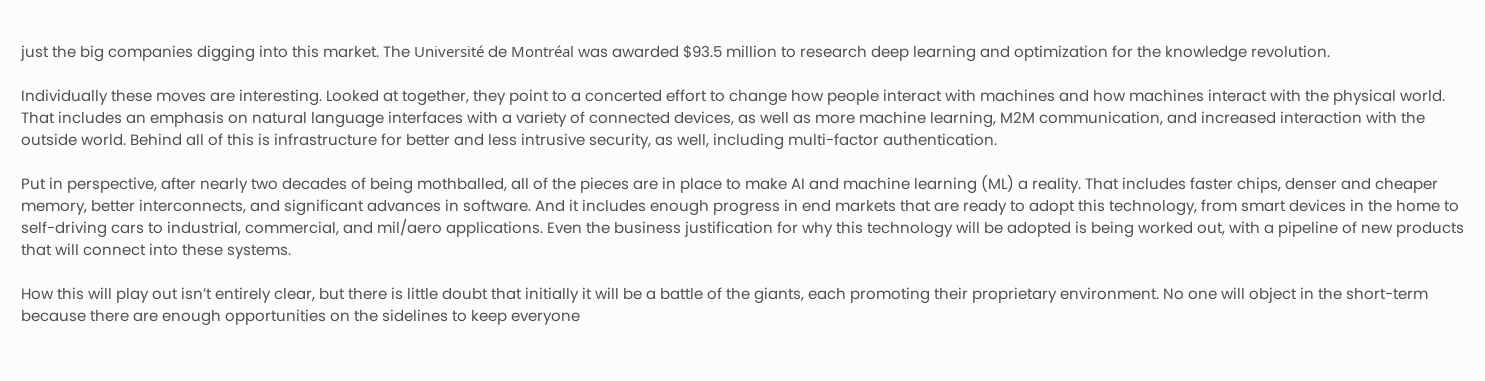just the big companies digging into this market. The Université de Montréal was awarded $93.5 million to research deep learning and optimization for the knowledge revolution.

Individually these moves are interesting. Looked at together, they point to a concerted effort to change how people interact with machines and how machines interact with the physical world. That includes an emphasis on natural language interfaces with a variety of connected devices, as well as more machine learning, M2M communication, and increased interaction with the outside world. Behind all of this is infrastructure for better and less intrusive security, as well, including multi-factor authentication.

Put in perspective, after nearly two decades of being mothballed, all of the pieces are in place to make AI and machine learning (ML) a reality. That includes faster chips, denser and cheaper memory, better interconnects, and significant advances in software. And it includes enough progress in end markets that are ready to adopt this technology, from smart devices in the home to self-driving cars to industrial, commercial, and mil/aero applications. Even the business justification for why this technology will be adopted is being worked out, with a pipeline of new products that will connect into these systems.

How this will play out isn’t entirely clear, but there is little doubt that initially it will be a battle of the giants, each promoting their proprietary environment. No one will object in the short-term because there are enough opportunities on the sidelines to keep everyone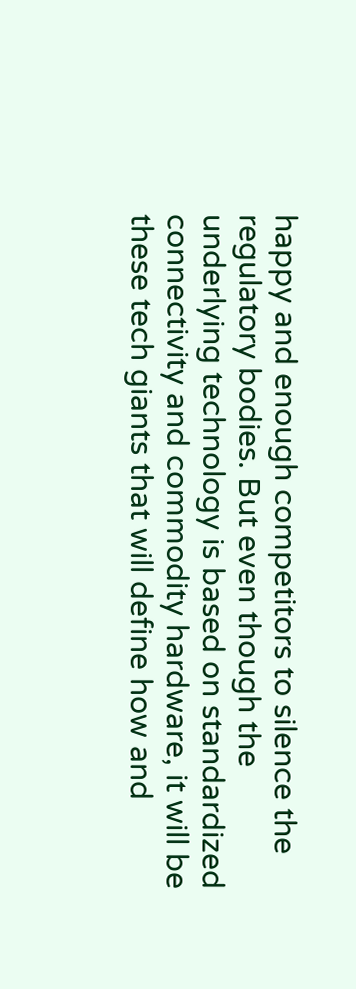happy and enough competitors to silence the regulatory bodies. But even though the underlying technology is based on standardized connectivity and commodity hardware, it will be these tech giants that will define how and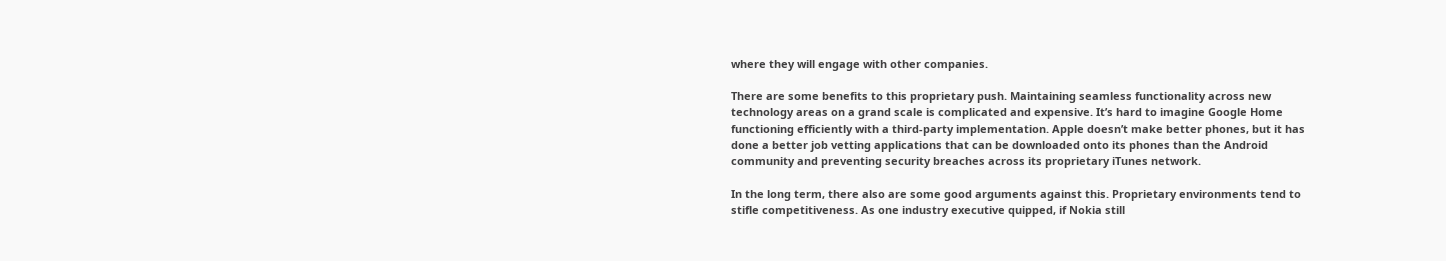where they will engage with other companies.

There are some benefits to this proprietary push. Maintaining seamless functionality across new technology areas on a grand scale is complicated and expensive. It’s hard to imagine Google Home functioning efficiently with a third-party implementation. Apple doesn’t make better phones, but it has done a better job vetting applications that can be downloaded onto its phones than the Android community and preventing security breaches across its proprietary iTunes network.

In the long term, there also are some good arguments against this. Proprietary environments tend to stifle competitiveness. As one industry executive quipped, if Nokia still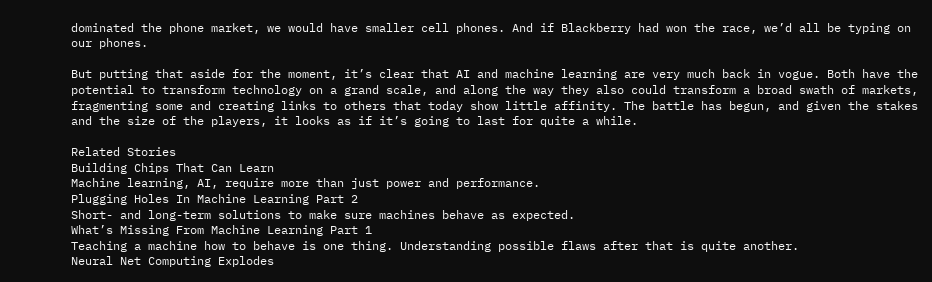dominated the phone market, we would have smaller cell phones. And if Blackberry had won the race, we’d all be typing on our phones.

But putting that aside for the moment, it’s clear that AI and machine learning are very much back in vogue. Both have the potential to transform technology on a grand scale, and along the way they also could transform a broad swath of markets, fragmenting some and creating links to others that today show little affinity. The battle has begun, and given the stakes and the size of the players, it looks as if it’s going to last for quite a while.

Related Stories
Building Chips That Can Learn
Machine learning, AI, require more than just power and performance.
Plugging Holes In Machine Learning Part 2
Short- and long-term solutions to make sure machines behave as expected.
What’s Missing From Machine Learning Part 1
Teaching a machine how to behave is one thing. Understanding possible flaws after that is quite another.
Neural Net Computing Explodes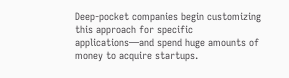Deep-pocket companies begin customizing this approach for specific applications—and spend huge amounts of money to acquire startups.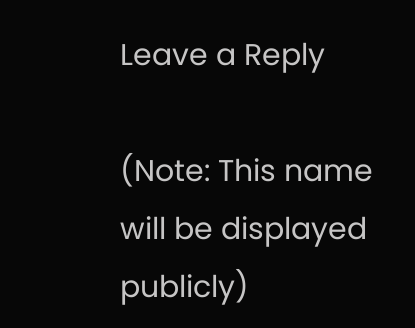Leave a Reply

(Note: This name will be displayed publicly)